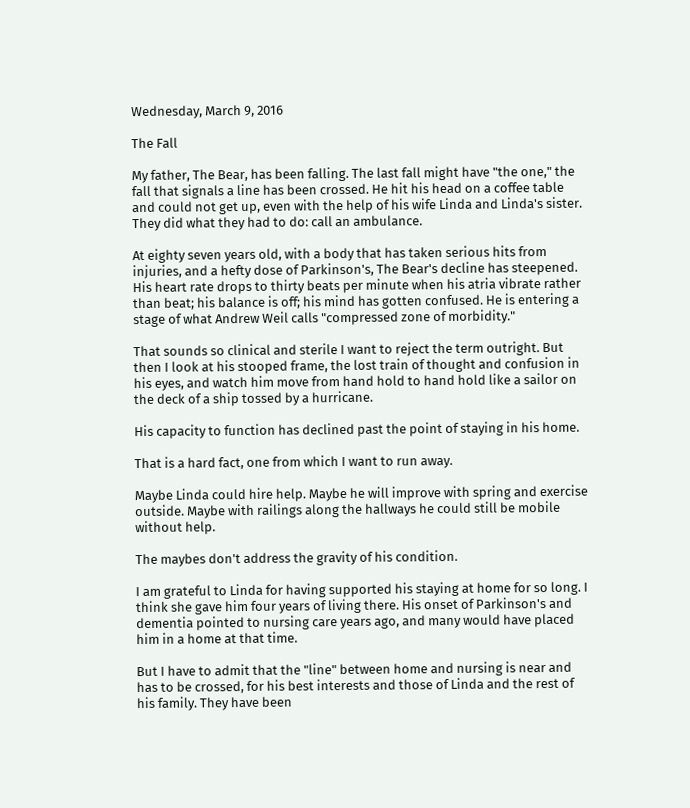Wednesday, March 9, 2016

The Fall

My father, The Bear, has been falling. The last fall might have "the one," the fall that signals a line has been crossed. He hit his head on a coffee table and could not get up, even with the help of his wife Linda and Linda's sister. They did what they had to do: call an ambulance.

At eighty seven years old, with a body that has taken serious hits from injuries, and a hefty dose of Parkinson's, The Bear's decline has steepened. His heart rate drops to thirty beats per minute when his atria vibrate rather than beat; his balance is off; his mind has gotten confused. He is entering a stage of what Andrew Weil calls "compressed zone of morbidity."

That sounds so clinical and sterile I want to reject the term outright. But then I look at his stooped frame, the lost train of thought and confusion in his eyes, and watch him move from hand hold to hand hold like a sailor on the deck of a ship tossed by a hurricane.

His capacity to function has declined past the point of staying in his home.

That is a hard fact, one from which I want to run away.

Maybe Linda could hire help. Maybe he will improve with spring and exercise outside. Maybe with railings along the hallways he could still be mobile without help.

The maybes don't address the gravity of his condition.

I am grateful to Linda for having supported his staying at home for so long. I think she gave him four years of living there. His onset of Parkinson's and dementia pointed to nursing care years ago, and many would have placed him in a home at that time.

But I have to admit that the "line" between home and nursing is near and has to be crossed, for his best interests and those of Linda and the rest of his family. They have been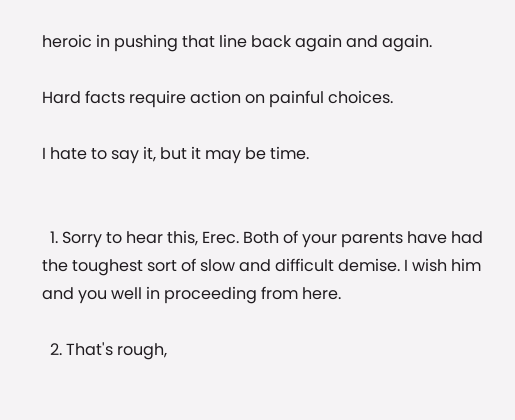heroic in pushing that line back again and again.

Hard facts require action on painful choices.

I hate to say it, but it may be time.


  1. Sorry to hear this, Erec. Both of your parents have had the toughest sort of slow and difficult demise. I wish him and you well in proceeding from here.

  2. That's rough,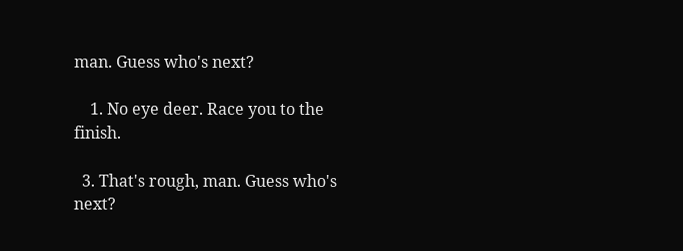man. Guess who's next?

    1. No eye deer. Race you to the finish.

  3. That's rough, man. Guess who's next?